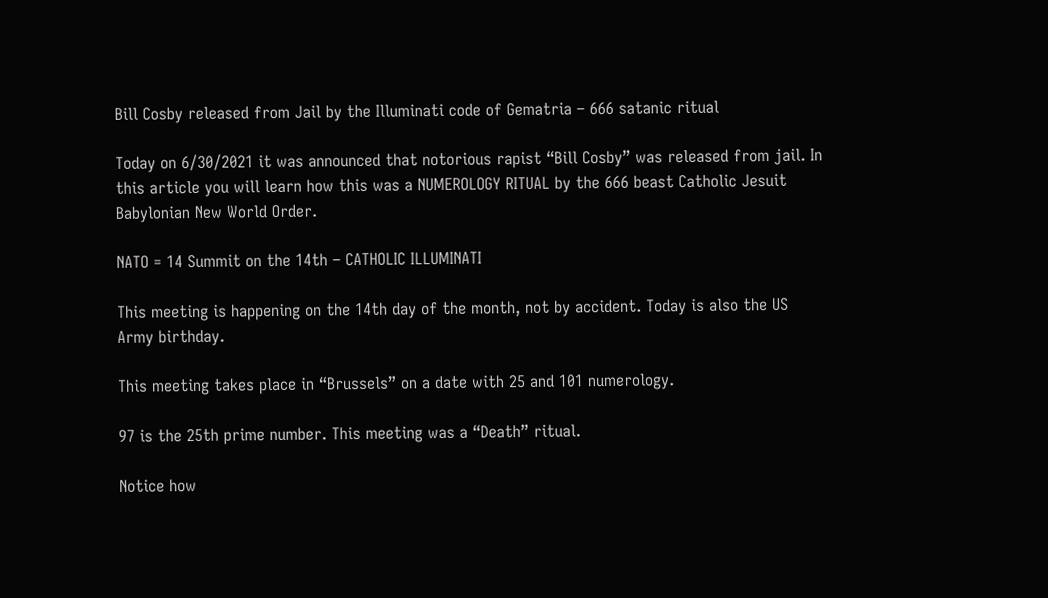Bill Cosby released from Jail by the Illuminati code of Gematria – 666 satanic ritual

Today on 6/30/2021 it was announced that notorious rapist “Bill Cosby” was released from jail. In this article you will learn how this was a NUMEROLOGY RITUAL by the 666 beast Catholic Jesuit Babylonian New World Order.

NATO = 14 Summit on the 14th – CATHOLIC ILLUMINATI

This meeting is happening on the 14th day of the month, not by accident. Today is also the US Army birthday.

This meeting takes place in “Brussels” on a date with 25 and 101 numerology.

97 is the 25th prime number. This meeting was a “Death” ritual.

Notice how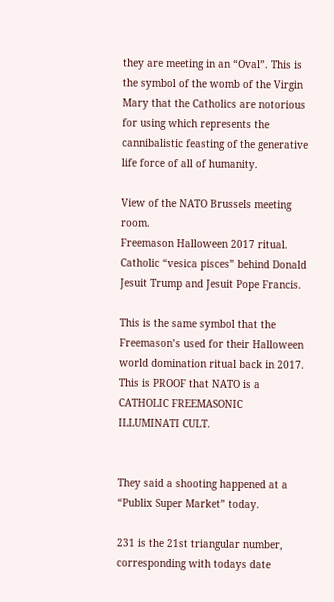they are meeting in an “Oval”. This is the symbol of the womb of the Virgin Mary that the Catholics are notorious for using which represents the cannibalistic feasting of the generative life force of all of humanity.

View of the NATO Brussels meeting room.
Freemason Halloween 2017 ritual.
Catholic “vesica pisces” behind Donald Jesuit Trump and Jesuit Pope Francis.

This is the same symbol that the Freemason’s used for their Halloween world domination ritual back in 2017. This is PROOF that NATO is a CATHOLIC FREEMASONIC ILLUMINATI CULT.


They said a shooting happened at a “Publix Super Market” today.

231 is the 21st triangular number, corresponding with todays date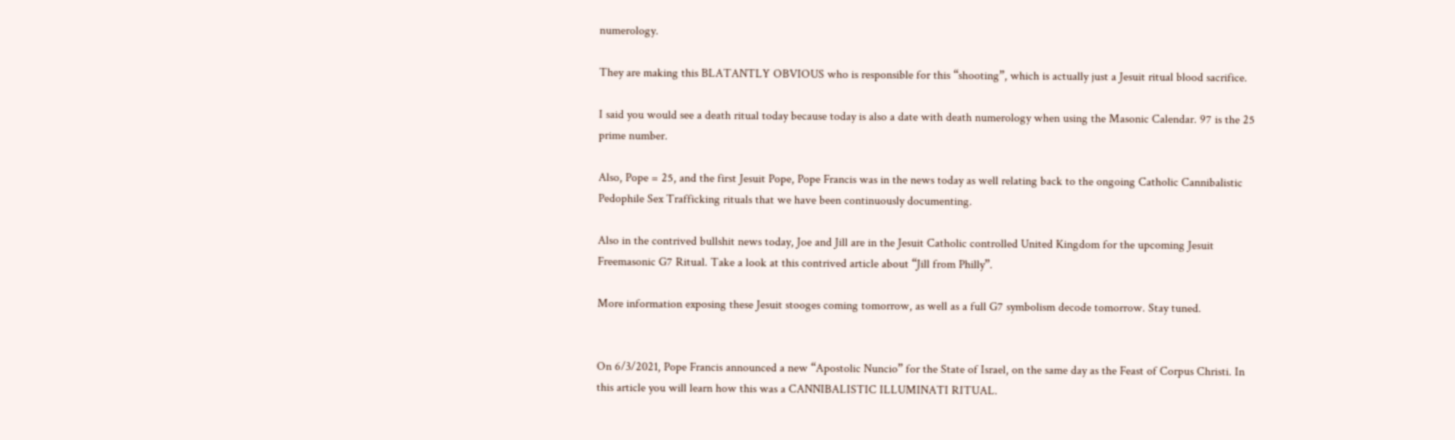numerology.

They are making this BLATANTLY OBVIOUS who is responsible for this “shooting”, which is actually just a Jesuit ritual blood sacrifice.

I said you would see a death ritual today because today is also a date with death numerology when using the Masonic Calendar. 97 is the 25 prime number.

Also, Pope = 25, and the first Jesuit Pope, Pope Francis was in the news today as well relating back to the ongoing Catholic Cannibalistic Pedophile Sex Trafficking rituals that we have been continuously documenting.

Also in the contrived bullshit news today, Joe and Jill are in the Jesuit Catholic controlled United Kingdom for the upcoming Jesuit Freemasonic G7 Ritual. Take a look at this contrived article about “Jill from Philly”.

More information exposing these Jesuit stooges coming tomorrow, as well as a full G7 symbolism decode tomorrow. Stay tuned.


On 6/3/2021, Pope Francis announced a new “Apostolic Nuncio” for the State of Israel, on the same day as the Feast of Corpus Christi. In this article you will learn how this was a CANNIBALISTIC ILLUMINATI RITUAL.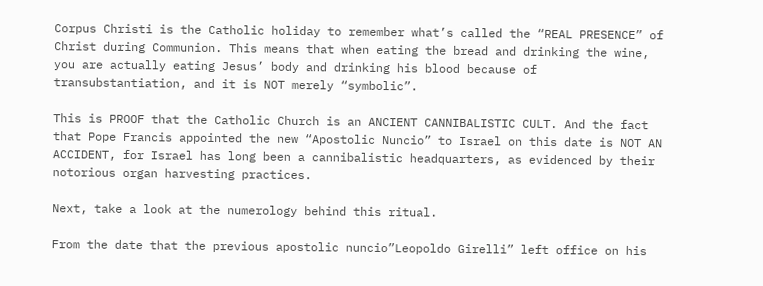Corpus Christi is the Catholic holiday to remember what’s called the “REAL PRESENCE” of Christ during Communion. This means that when eating the bread and drinking the wine, you are actually eating Jesus’ body and drinking his blood because of transubstantiation, and it is NOT merely “symbolic”.

This is PROOF that the Catholic Church is an ANCIENT CANNIBALISTIC CULT. And the fact that Pope Francis appointed the new “Apostolic Nuncio” to Israel on this date is NOT AN ACCIDENT, for Israel has long been a cannibalistic headquarters, as evidenced by their notorious organ harvesting practices.

Next, take a look at the numerology behind this ritual.

From the date that the previous apostolic nuncio”Leopoldo Girelli” left office on his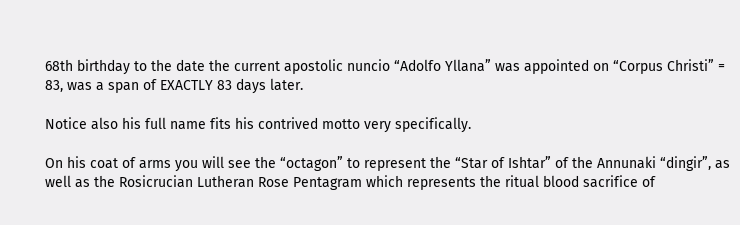68th birthday to the date the current apostolic nuncio “Adolfo Yllana” was appointed on “Corpus Christi” = 83, was a span of EXACTLY 83 days later.

Notice also his full name fits his contrived motto very specifically.

On his coat of arms you will see the “octagon” to represent the “Star of Ishtar” of the Annunaki “dingir”, as well as the Rosicrucian Lutheran Rose Pentagram which represents the ritual blood sacrifice of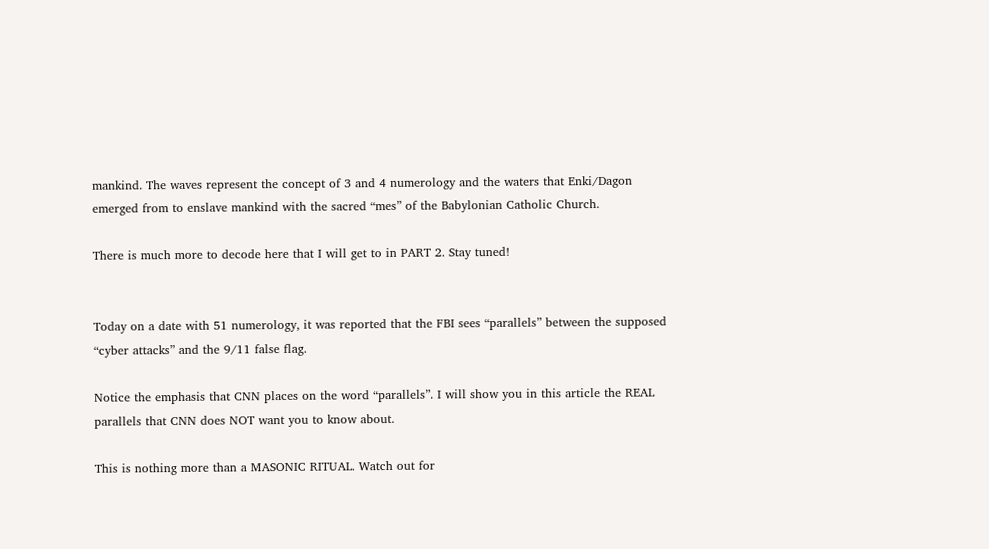mankind. The waves represent the concept of 3 and 4 numerology and the waters that Enki/Dagon emerged from to enslave mankind with the sacred “mes” of the Babylonian Catholic Church.

There is much more to decode here that I will get to in PART 2. Stay tuned!


Today on a date with 51 numerology, it was reported that the FBI sees “parallels” between the supposed “cyber attacks” and the 9/11 false flag.

Notice the emphasis that CNN places on the word “parallels”. I will show you in this article the REAL parallels that CNN does NOT want you to know about.

This is nothing more than a MASONIC RITUAL. Watch out for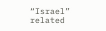“Israel” related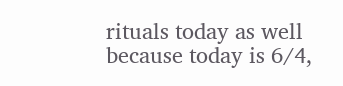rituals today as well because today is 6/4,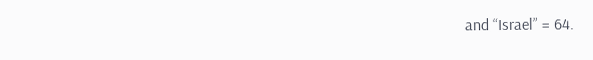and “Israel” = 64.